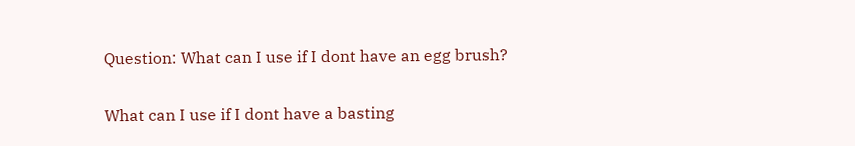Question: What can I use if I dont have an egg brush?

What can I use if I dont have a basting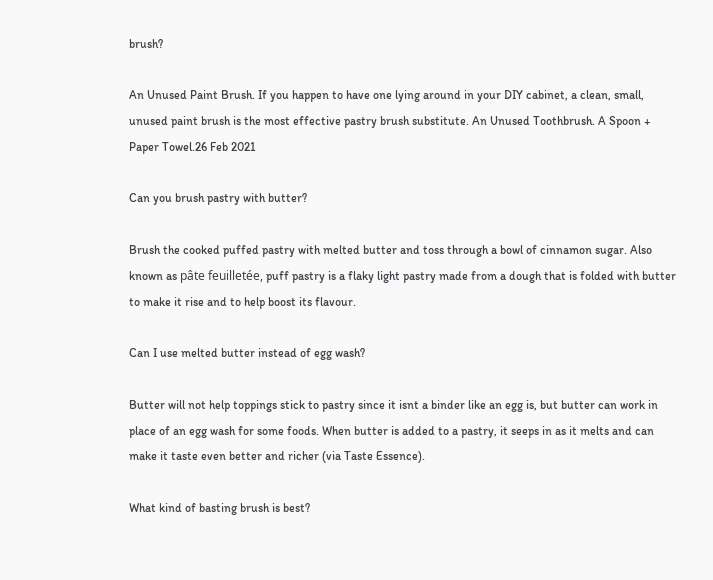brush?

An Unused Paint Brush. If you happen to have one lying around in your DIY cabinet, a clean, small, unused paint brush is the most effective pastry brush substitute. An Unused Toothbrush. A Spoon + Paper Towel.26 Feb 2021

Can you brush pastry with butter?

Brush the cooked puffed pastry with melted butter and toss through a bowl of cinnamon sugar. Also known as pâte feuilletée, puff pastry is a flaky light pastry made from a dough that is folded with butter to make it rise and to help boost its flavour.

Can I use melted butter instead of egg wash?

Butter will not help toppings stick to pastry since it isnt a binder like an egg is, but butter can work in place of an egg wash for some foods. When butter is added to a pastry, it seeps in as it melts and can make it taste even better and richer (via Taste Essence).

What kind of basting brush is best?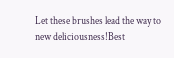Let these brushes lead the way to new deliciousness!Best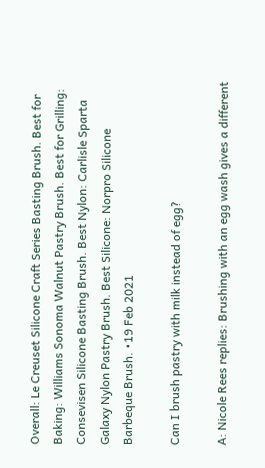Overall: Le Creuset Silicone Craft Series Basting Brush. Best for Baking: Williams Sonoma Walnut Pastry Brush. Best for Grilling: Consevisen Silicone Basting Brush. Best Nylon: Carlisle Sparta Galaxy Nylon Pastry Brush. Best Silicone: Norpro Silicone Barbeque Brush. •19 Feb 2021

Can I brush pastry with milk instead of egg?

A: Nicole Rees replies: Brushing with an egg wash gives a different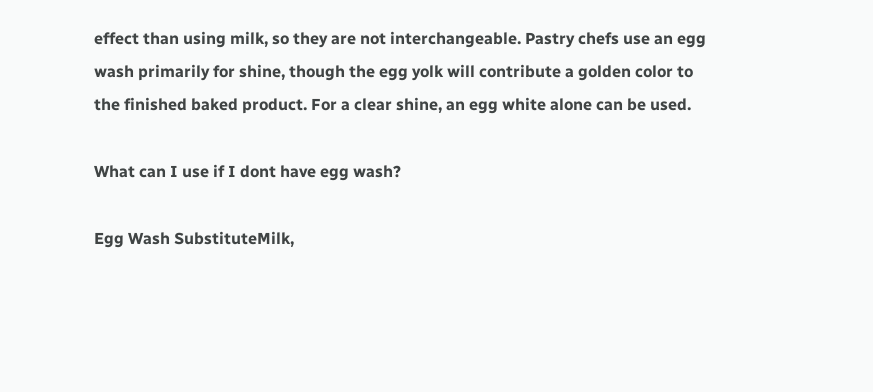effect than using milk, so they are not interchangeable. Pastry chefs use an egg wash primarily for shine, though the egg yolk will contribute a golden color to the finished baked product. For a clear shine, an egg white alone can be used.

What can I use if I dont have egg wash?

Egg Wash SubstituteMilk,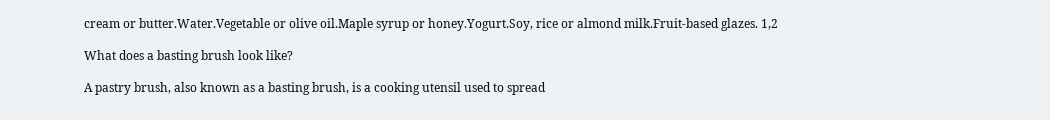cream or butter.Water.Vegetable or olive oil.Maple syrup or honey.Yogurt.Soy, rice or almond milk.Fruit-based glazes. 1,2

What does a basting brush look like?

A pastry brush, also known as a basting brush, is a cooking utensil used to spread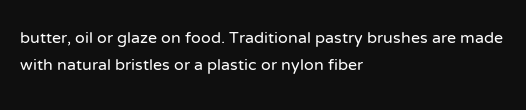butter, oil or glaze on food. Traditional pastry brushes are made with natural bristles or a plastic or nylon fiber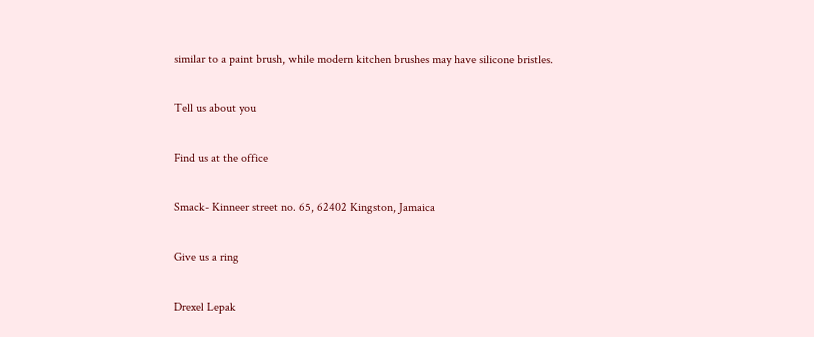similar to a paint brush, while modern kitchen brushes may have silicone bristles.

Tell us about you

Find us at the office

Smack- Kinneer street no. 65, 62402 Kingston, Jamaica

Give us a ring

Drexel Lepak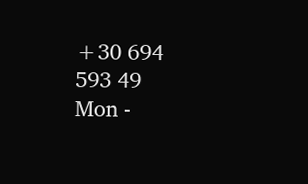+30 694 593 49
Mon -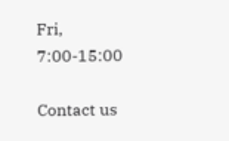Fri, 7:00-15:00

Contact us